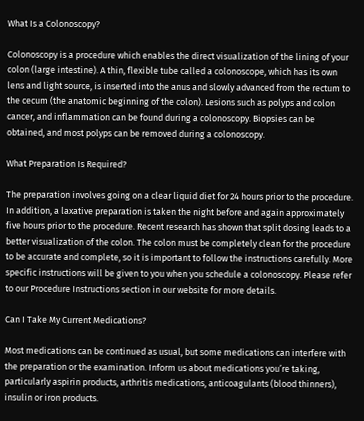What Is a Colonoscopy?

Colonoscopy is a procedure which enables the direct visualization of the lining of your colon (large intestine). A thin, flexible tube called a colonoscope, which has its own lens and light source, is inserted into the anus and slowly advanced from the rectum to the cecum (the anatomic beginning of the colon). Lesions such as polyps and colon cancer, and inflammation can be found during a colonoscopy. Biopsies can be obtained, and most polyps can be removed during a colonoscopy.

What Preparation Is Required?

The preparation involves going on a clear liquid diet for 24 hours prior to the procedure. In addition, a laxative preparation is taken the night before and again approximately five hours prior to the procedure. Recent research has shown that split dosing leads to a better visualization of the colon. The colon must be completely clean for the procedure to be accurate and complete, so it is important to follow the instructions carefully. More specific instructions will be given to you when you schedule a colonoscopy. Please refer to our Procedure Instructions section in our website for more details.

Can I Take My Current Medications?

Most medications can be continued as usual, but some medications can interfere with the preparation or the examination. Inform us about medications you’re taking, particularly aspirin products, arthritis medications, anticoagulants (blood thinners), insulin or iron products.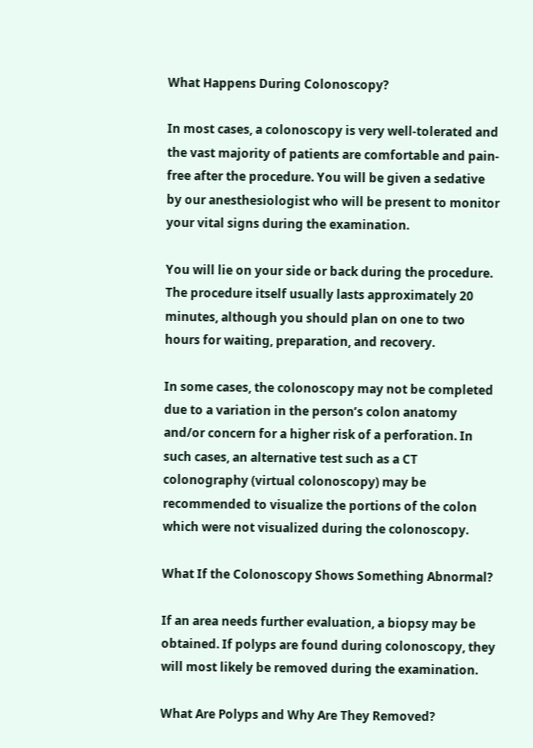What Happens During Colonoscopy?

In most cases, a colonoscopy is very well-tolerated and the vast majority of patients are comfortable and pain-free after the procedure. You will be given a sedative by our anesthesiologist who will be present to monitor your vital signs during the examination.

You will lie on your side or back during the procedure. The procedure itself usually lasts approximately 20 minutes, although you should plan on one to two hours for waiting, preparation, and recovery.

In some cases, the colonoscopy may not be completed due to a variation in the person’s colon anatomy and/or concern for a higher risk of a perforation. In such cases, an alternative test such as a CT colonography (virtual colonoscopy) may be recommended to visualize the portions of the colon which were not visualized during the colonoscopy.

What If the Colonoscopy Shows Something Abnormal?

If an area needs further evaluation, a biopsy may be obtained. If polyps are found during colonoscopy, they will most likely be removed during the examination.

What Are Polyps and Why Are They Removed?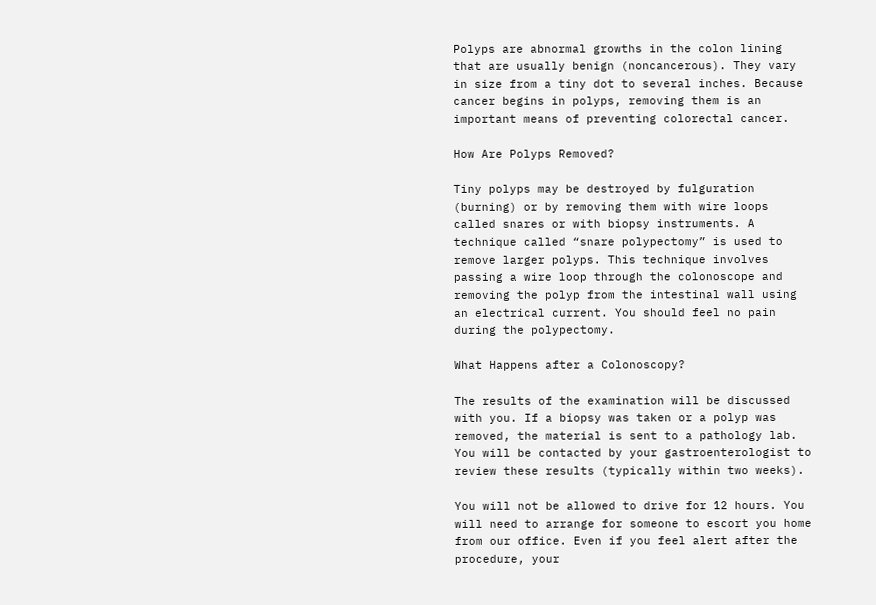Polyps are abnormal growths in the colon lining that are usually benign (noncancerous). They vary in size from a tiny dot to several inches. Because cancer begins in polyps, removing them is an important means of preventing colorectal cancer.

How Are Polyps Removed?

Tiny polyps may be destroyed by fulguration (burning) or by removing them with wire loops called snares or with biopsy instruments. A technique called “snare polypectomy” is used to remove larger polyps. This technique involves passing a wire loop through the colonoscope and removing the polyp from the intestinal wall using an electrical current. You should feel no pain during the polypectomy.

What Happens after a Colonoscopy?

The results of the examination will be discussed with you. If a biopsy was taken or a polyp was removed, the material is sent to a pathology lab. You will be contacted by your gastroenterologist to review these results (typically within two weeks).

You will not be allowed to drive for 12 hours. You will need to arrange for someone to escort you home from our office. Even if you feel alert after the procedure, your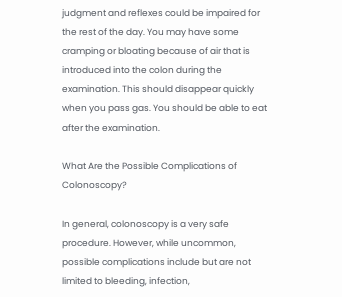judgment and reflexes could be impaired for the rest of the day. You may have some cramping or bloating because of air that is introduced into the colon during the examination. This should disappear quickly when you pass gas. You should be able to eat after the examination.

What Are the Possible Complications of Colonoscopy?

In general, colonoscopy is a very safe procedure. However, while uncommon, possible complications include but are not limited to bleeding, infection,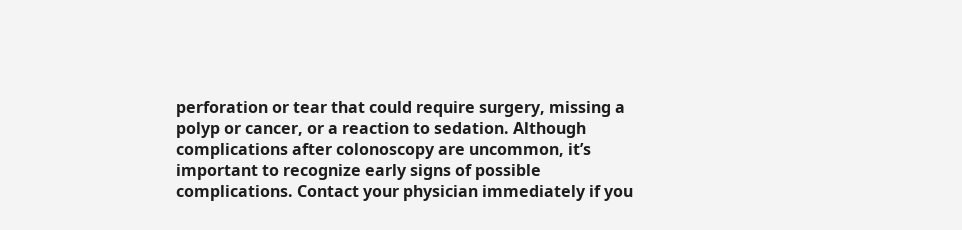perforation or tear that could require surgery, missing a polyp or cancer, or a reaction to sedation. Although complications after colonoscopy are uncommon, it’s important to recognize early signs of possible complications. Contact your physician immediately if you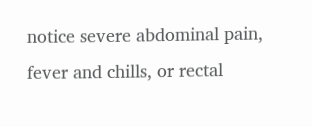notice severe abdominal pain, fever and chills, or rectal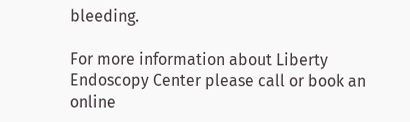bleeding.

For more information about Liberty Endoscopy Center please call or book an online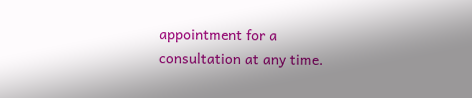appointment for a consultation at any time.